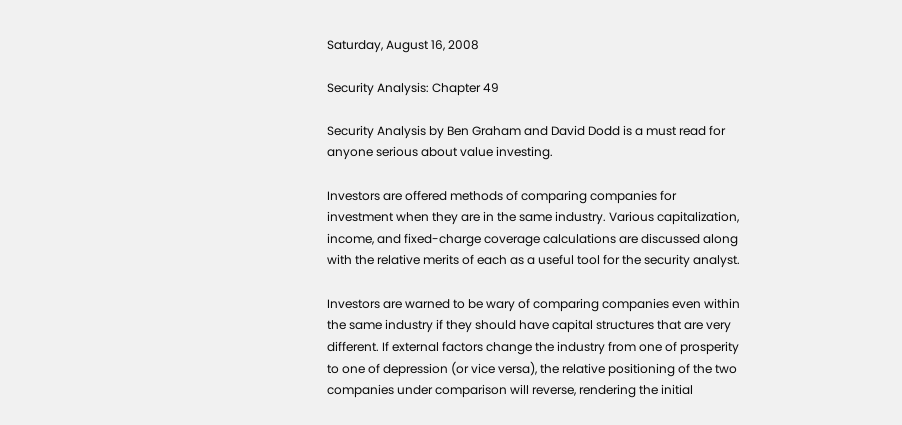Saturday, August 16, 2008

Security Analysis: Chapter 49

Security Analysis by Ben Graham and David Dodd is a must read for anyone serious about value investing.

Investors are offered methods of comparing companies for investment when they are in the same industry. Various capitalization, income, and fixed-charge coverage calculations are discussed along with the relative merits of each as a useful tool for the security analyst.

Investors are warned to be wary of comparing companies even within the same industry if they should have capital structures that are very different. If external factors change the industry from one of prosperity to one of depression (or vice versa), the relative positioning of the two companies under comparison will reverse, rendering the initial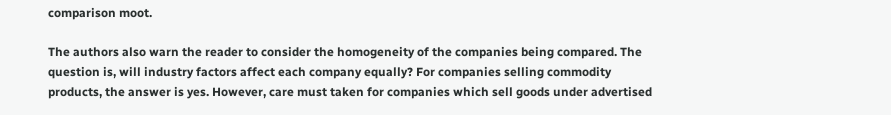comparison moot.

The authors also warn the reader to consider the homogeneity of the companies being compared. The question is, will industry factors affect each company equally? For companies selling commodity products, the answer is yes. However, care must taken for companies which sell goods under advertised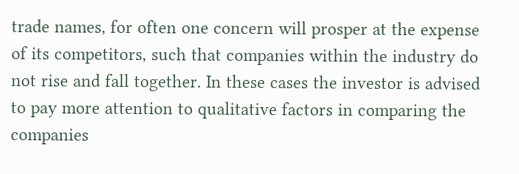trade names, for often one concern will prosper at the expense of its competitors, such that companies within the industry do not rise and fall together. In these cases the investor is advised to pay more attention to qualitative factors in comparing the companies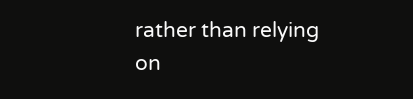rather than relying on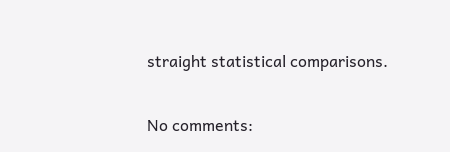straight statistical comparisons.

No comments: